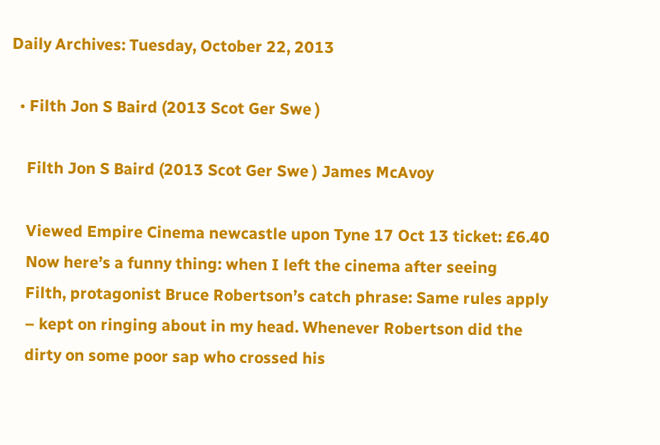Daily Archives: Tuesday, October 22, 2013

  • Filth Jon S Baird (2013 Scot Ger Swe )

    Filth Jon S Baird (2013 Scot Ger Swe ) James McAvoy

    Viewed Empire Cinema newcastle upon Tyne 17 Oct 13 ticket: £6.40
    Now here’s a funny thing: when I left the cinema after seeing
    Filth, protagonist Bruce Robertson’s catch phrase: Same rules apply
    – kept on ringing about in my head. Whenever Robertson did the
    dirty on some poor sap who crossed his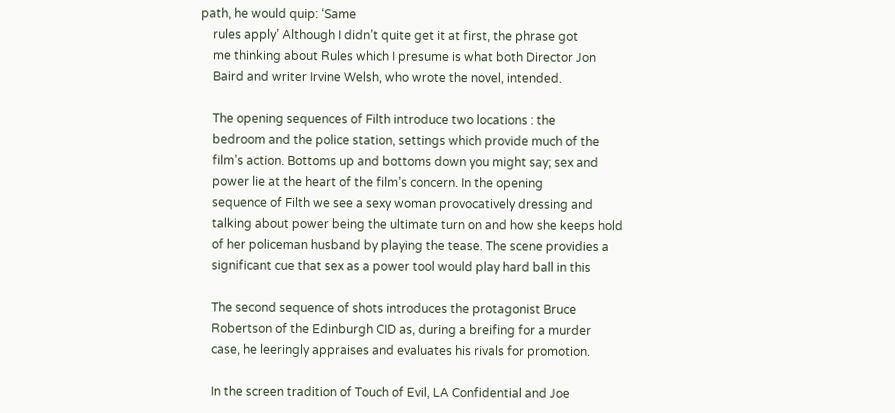path, he would quip: ‘Same
    rules apply’ Although I didn’t quite get it at first, the phrase got
    me thinking about Rules which I presume is what both Director Jon
    Baird and writer Irvine Welsh, who wrote the novel, intended.

    The opening sequences of Filth introduce two locations : the
    bedroom and the police station, settings which provide much of the
    film’s action. Bottoms up and bottoms down you might say; sex and
    power lie at the heart of the film’s concern. In the opening
    sequence of Filth we see a sexy woman provocatively dressing and
    talking about power being the ultimate turn on and how she keeps hold
    of her policeman husband by playing the tease. The scene providies a
    significant cue that sex as a power tool would play hard ball in this

    The second sequence of shots introduces the protagonist Bruce
    Robertson of the Edinburgh CID as, during a breifing for a murder
    case, he leeringly appraises and evaluates his rivals for promotion.

    In the screen tradition of Touch of Evil, LA Confidential and Joe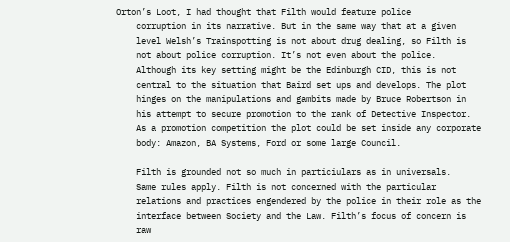Orton’s Loot, I had thought that Filth would feature police
    corruption in its narrative. But in the same way that at a given
    level Welsh’s Trainspotting is not about drug dealing, so Filth is
    not about police corruption. It’s not even about the police.
    Although its key setting might be the Edinburgh CID, this is not
    central to the situation that Baird set ups and develops. The plot
    hinges on the manipulations and gambits made by Bruce Robertson in
    his attempt to secure promotion to the rank of Detective Inspector.
    As a promotion competition the plot could be set inside any corporate
    body: Amazon, BA Systems, Ford or some large Council.

    Filth is grounded not so much in particiulars as in universals.
    Same rules apply. Filth is not concerned with the particular
    relations and practices engendered by the police in their role as the
    interface between Society and the Law. Filth’s focus of concern is
    raw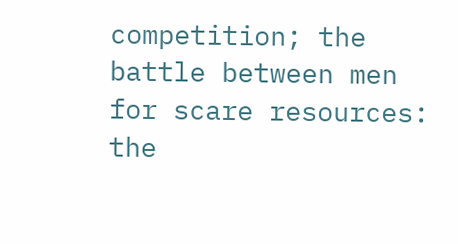competition; the battle between men for scare resources: the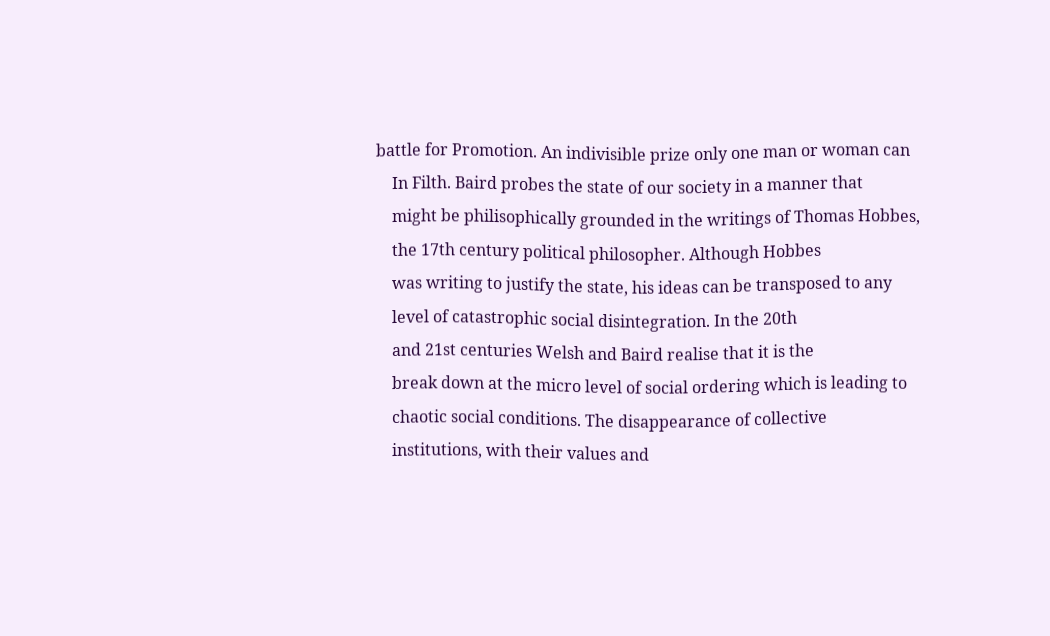battle for Promotion. An indivisible prize only one man or woman can
    In Filth. Baird probes the state of our society in a manner that
    might be philisophically grounded in the writings of Thomas Hobbes,
    the 17th century political philosopher. Although Hobbes
    was writing to justify the state, his ideas can be transposed to any
    level of catastrophic social disintegration. In the 20th
    and 21st centuries Welsh and Baird realise that it is the
    break down at the micro level of social ordering which is leading to
    chaotic social conditions. The disappearance of collective
    institutions, with their values and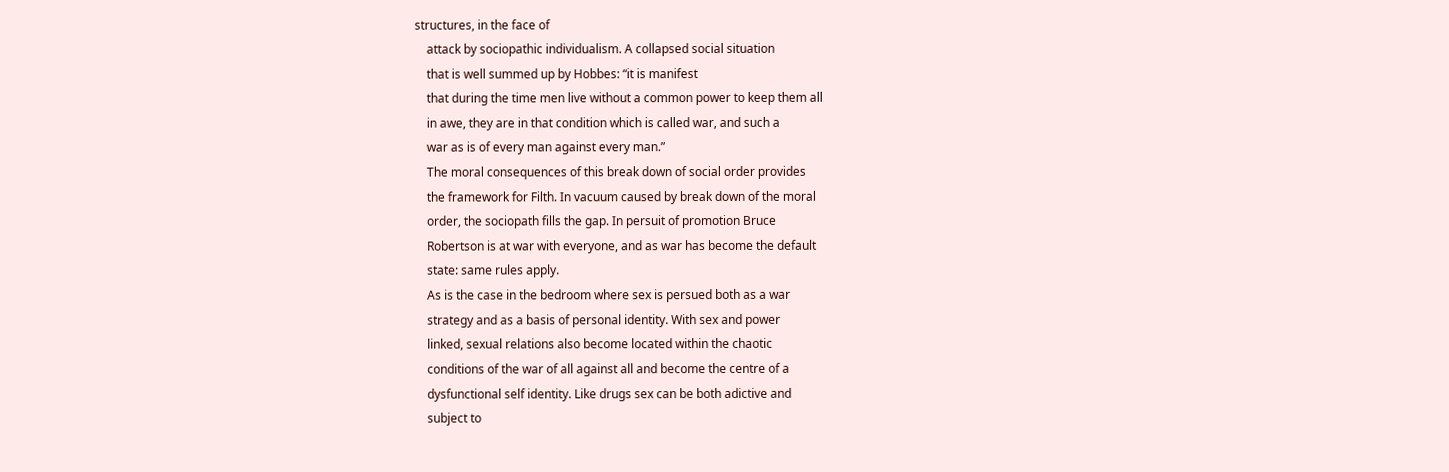structures, in the face of
    attack by sociopathic individualism. A collapsed social situation
    that is well summed up by Hobbes: “it is manifest
    that during the time men live without a common power to keep them all
    in awe, they are in that condition which is called war, and such a
    war as is of every man against every man.”
    The moral consequences of this break down of social order provides
    the framework for Filth. In vacuum caused by break down of the moral
    order, the sociopath fills the gap. In persuit of promotion Bruce
    Robertson is at war with everyone, and as war has become the default
    state: same rules apply.
    As is the case in the bedroom where sex is persued both as a war
    strategy and as a basis of personal identity. With sex and power
    linked, sexual relations also become located within the chaotic
    conditions of the war of all against all and become the centre of a
    dysfunctional self identity. Like drugs sex can be both adictive and
    subject to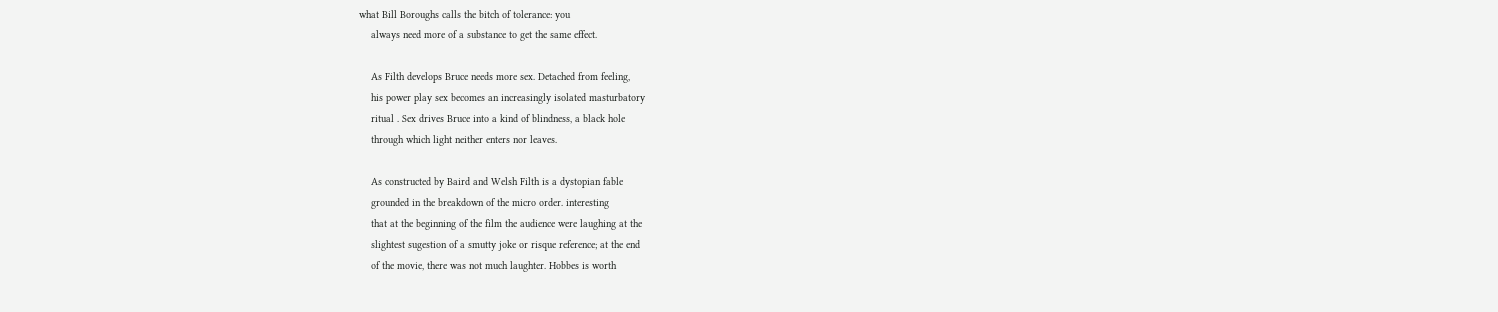what Bill Boroughs calls the bitch of tolerance: you
    always need more of a substance to get the same effect.

    As Filth develops Bruce needs more sex. Detached from feeling,
    his power play sex becomes an increasingly isolated masturbatory
    ritual . Sex drives Bruce into a kind of blindness, a black hole
    through which light neither enters nor leaves.

    As constructed by Baird and Welsh Filth is a dystopian fable
    grounded in the breakdown of the micro order. interesting
    that at the beginning of the film the audience were laughing at the
    slightest sugestion of a smutty joke or risque reference; at the end
    of the movie, there was not much laughter. Hobbes is worth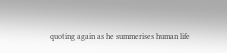quoting again as he summerises human life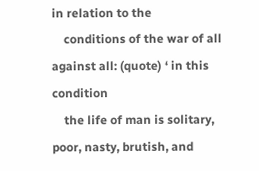in relation to the
    conditions of the war of all against all: (quote) ‘ in this condition
    the life of man is solitary, poor, nasty, brutish, and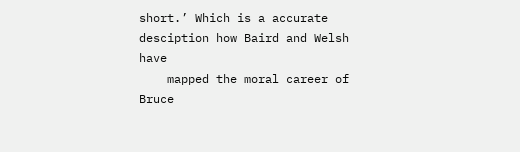short.’ Which is a accurate desciption how Baird and Welsh have
    mapped the moral career of Bruce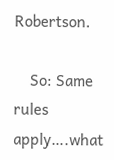Robertson.

    So: Same rules apply….what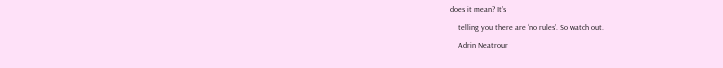does it mean? It’s
    telling you there are ‘no rules’. So watch out.
    Adrin Neatrour